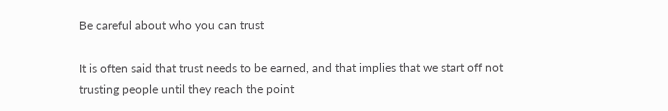Be careful about who you can trust

It is often said that trust needs to be earned, and that implies that we start off not trusting people until they reach the point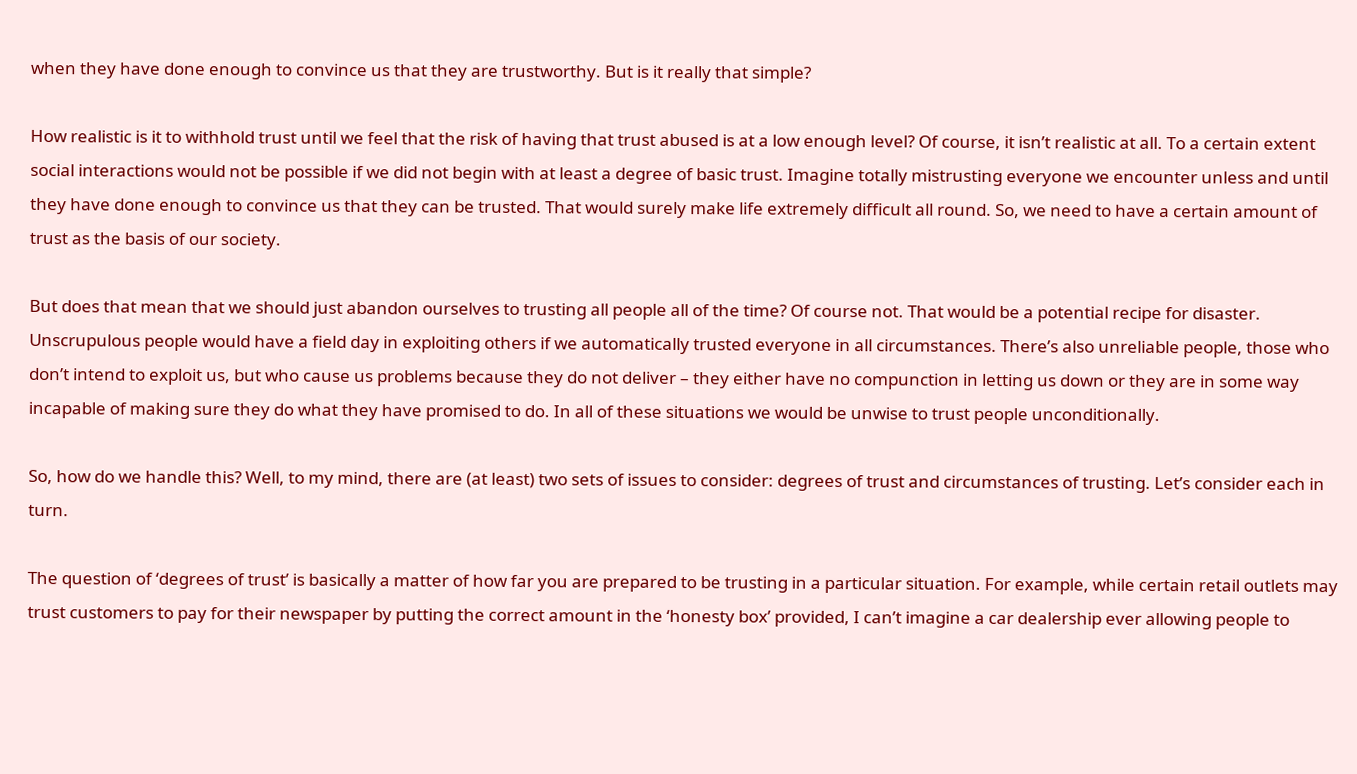when they have done enough to convince us that they are trustworthy. But is it really that simple?

How realistic is it to withhold trust until we feel that the risk of having that trust abused is at a low enough level? Of course, it isn’t realistic at all. To a certain extent social interactions would not be possible if we did not begin with at least a degree of basic trust. Imagine totally mistrusting everyone we encounter unless and until they have done enough to convince us that they can be trusted. That would surely make life extremely difficult all round. So, we need to have a certain amount of trust as the basis of our society.

But does that mean that we should just abandon ourselves to trusting all people all of the time? Of course not. That would be a potential recipe for disaster. Unscrupulous people would have a field day in exploiting others if we automatically trusted everyone in all circumstances. There’s also unreliable people, those who don’t intend to exploit us, but who cause us problems because they do not deliver – they either have no compunction in letting us down or they are in some way incapable of making sure they do what they have promised to do. In all of these situations we would be unwise to trust people unconditionally.

So, how do we handle this? Well, to my mind, there are (at least) two sets of issues to consider: degrees of trust and circumstances of trusting. Let’s consider each in turn.

The question of ‘degrees of trust’ is basically a matter of how far you are prepared to be trusting in a particular situation. For example, while certain retail outlets may trust customers to pay for their newspaper by putting the correct amount in the ‘honesty box’ provided, I can’t imagine a car dealership ever allowing people to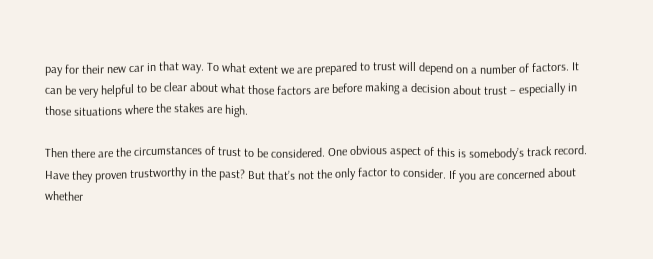pay for their new car in that way. To what extent we are prepared to trust will depend on a number of factors. It can be very helpful to be clear about what those factors are before making a decision about trust – especially in those situations where the stakes are high.

Then there are the circumstances of trust to be considered. One obvious aspect of this is somebody’s track record. Have they proven trustworthy in the past? But that’s not the only factor to consider. If you are concerned about whether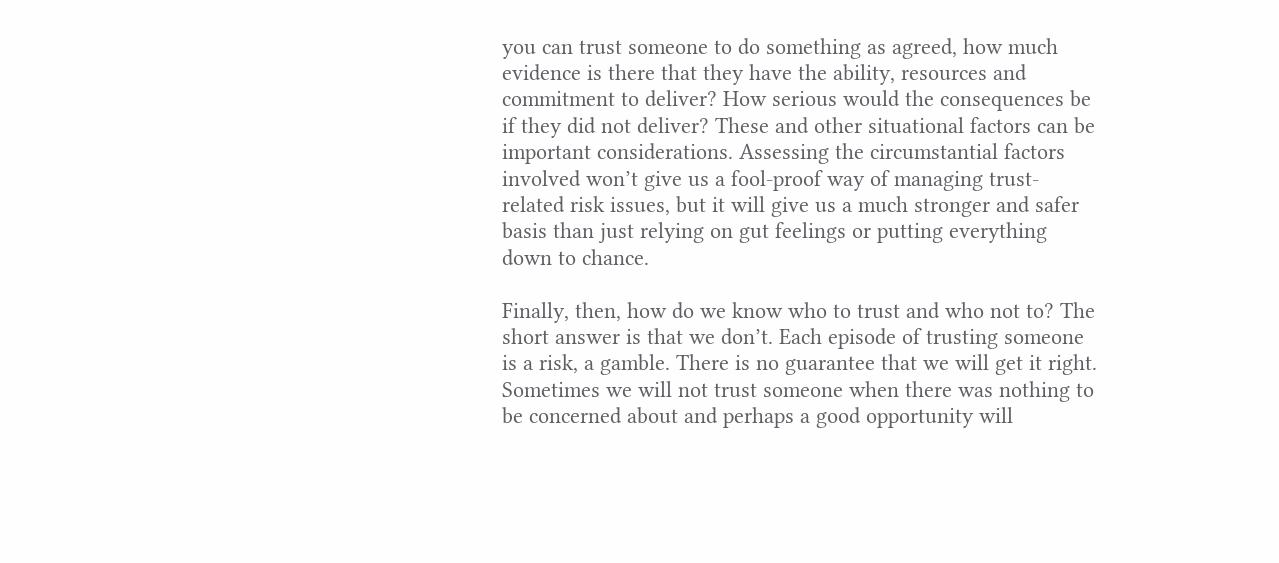you can trust someone to do something as agreed, how much evidence is there that they have the ability, resources and commitment to deliver? How serious would the consequences be if they did not deliver? These and other situational factors can be important considerations. Assessing the circumstantial factors involved won’t give us a fool-proof way of managing trust-related risk issues, but it will give us a much stronger and safer basis than just relying on gut feelings or putting everything down to chance.

Finally, then, how do we know who to trust and who not to? The short answer is that we don’t. Each episode of trusting someone is a risk, a gamble. There is no guarantee that we will get it right. Sometimes we will not trust someone when there was nothing to be concerned about and perhaps a good opportunity will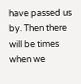have passed us by. Then there will be times when we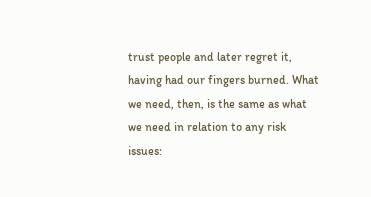trust people and later regret it, having had our fingers burned. What we need, then, is the same as what we need in relation to any risk issues: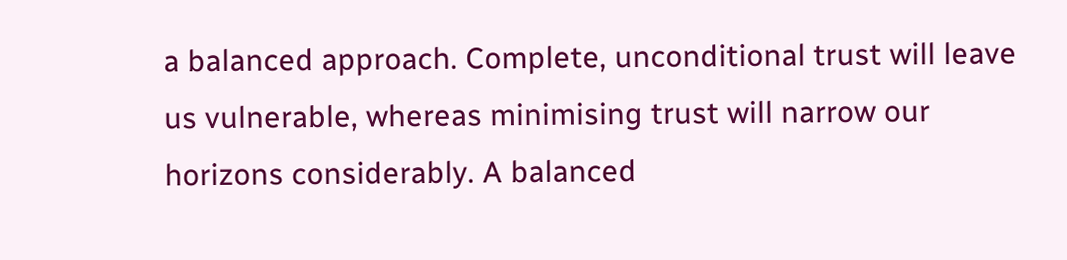a balanced approach. Complete, unconditional trust will leave us vulnerable, whereas minimising trust will narrow our horizons considerably. A balanced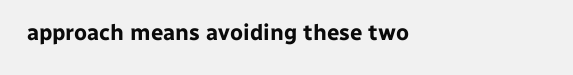approach means avoiding these two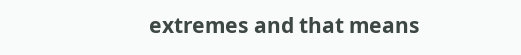extremes and that means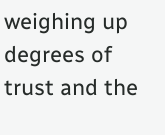weighing up degrees of trust and the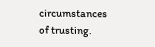circumstances of trusting.